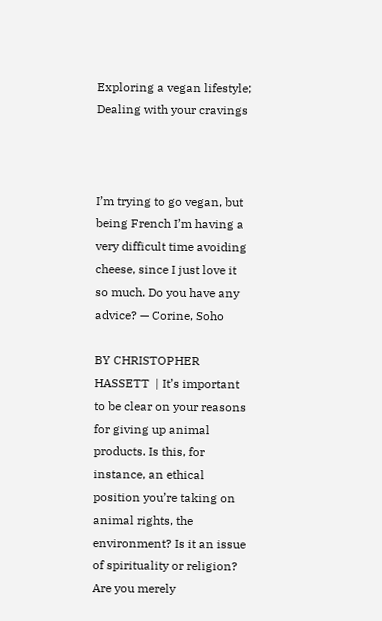Exploring a vegan lifestyle; Dealing with your cravings



I’m trying to go vegan, but being French I’m having a very difficult time avoiding cheese, since I just love it so much. Do you have any advice? — Corine, Soho

BY CHRISTOPHER HASSETT  | It’s important to be clear on your reasons for giving up animal products. Is this, for instance, an ethical position you’re taking on animal rights, the environment? Is it an issue of spirituality or religion? Are you merely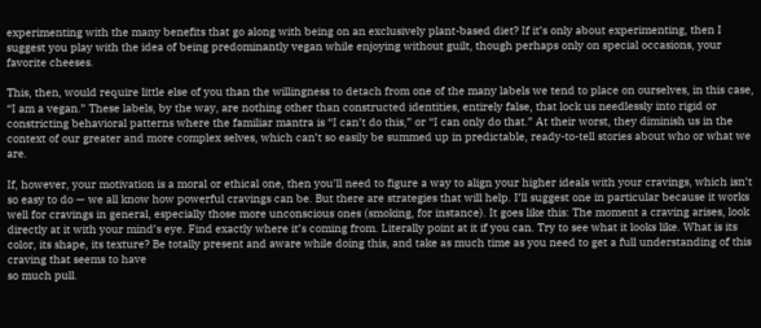experimenting with the many benefits that go along with being on an exclusively plant-based diet? If it’s only about experimenting, then I suggest you play with the idea of being predominantly vegan while enjoying without guilt, though perhaps only on special occasions, your favorite cheeses.

This, then, would require little else of you than the willingness to detach from one of the many labels we tend to place on ourselves, in this case, “I am a vegan.” These labels, by the way, are nothing other than constructed identities, entirely false, that lock us needlessly into rigid or constricting behavioral patterns where the familiar mantra is “I can’t do this,” or “I can only do that.” At their worst, they diminish us in the context of our greater and more complex selves, which can’t so easily be summed up in predictable, ready-to-tell stories about who or what we are.

If, however, your motivation is a moral or ethical one, then you’ll need to figure a way to align your higher ideals with your cravings, which isn’t so easy to do — we all know how powerful cravings can be. But there are strategies that will help. I’ll suggest one in particular because it works well for cravings in general, especially those more unconscious ones (smoking, for instance). It goes like this: The moment a craving arises, look directly at it with your mind’s eye. Find exactly where it’s coming from. Literally point at it if you can. Try to see what it looks like. What is its color, its shape, its texture? Be totally present and aware while doing this, and take as much time as you need to get a full understanding of this craving that seems to have
so much pull.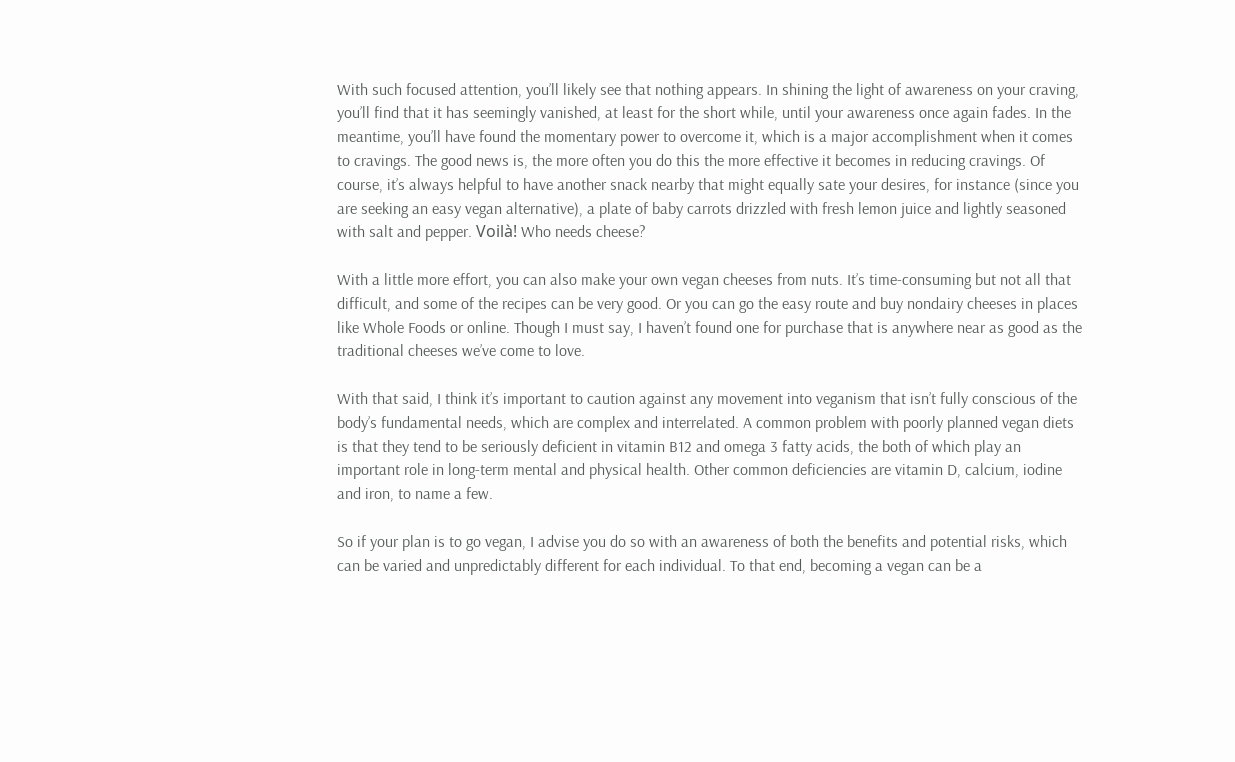With such focused attention, you’ll likely see that nothing appears. In shining the light of awareness on your craving, you’ll find that it has seemingly vanished, at least for the short while, until your awareness once again fades. In the meantime, you’ll have found the momentary power to overcome it, which is a major accomplishment when it comes to cravings. The good news is, the more often you do this the more effective it becomes in reducing cravings. Of course, it’s always helpful to have another snack nearby that might equally sate your desires, for instance (since you are seeking an easy vegan alternative), a plate of baby carrots drizzled with fresh lemon juice and lightly seasoned with salt and pepper. Voilà! Who needs cheese?

With a little more effort, you can also make your own vegan cheeses from nuts. It’s time-consuming but not all that difficult, and some of the recipes can be very good. Or you can go the easy route and buy nondairy cheeses in places like Whole Foods or online. Though I must say, I haven’t found one for purchase that is anywhere near as good as the traditional cheeses we’ve come to love.

With that said, I think it’s important to caution against any movement into veganism that isn’t fully conscious of the body’s fundamental needs, which are complex and interrelated. A common problem with poorly planned vegan diets is that they tend to be seriously deficient in vitamin B12 and omega 3 fatty acids, the both of which play an important role in long-term mental and physical health. Other common deficiencies are vitamin D, calcium, iodine and iron, to name a few.

So if your plan is to go vegan, I advise you do so with an awareness of both the benefits and potential risks, which can be varied and unpredictably different for each individual. To that end, becoming a vegan can be a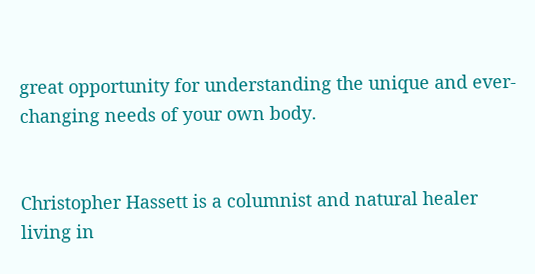great opportunity for understanding the unique and ever-changing needs of your own body.


Christopher Hassett is a columnist and natural healer living in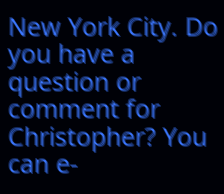New York City. Do you have a question or comment for Christopher? You can e-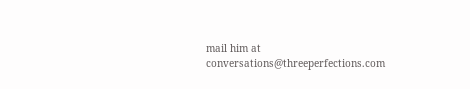mail him at conversations@threeperfections.com